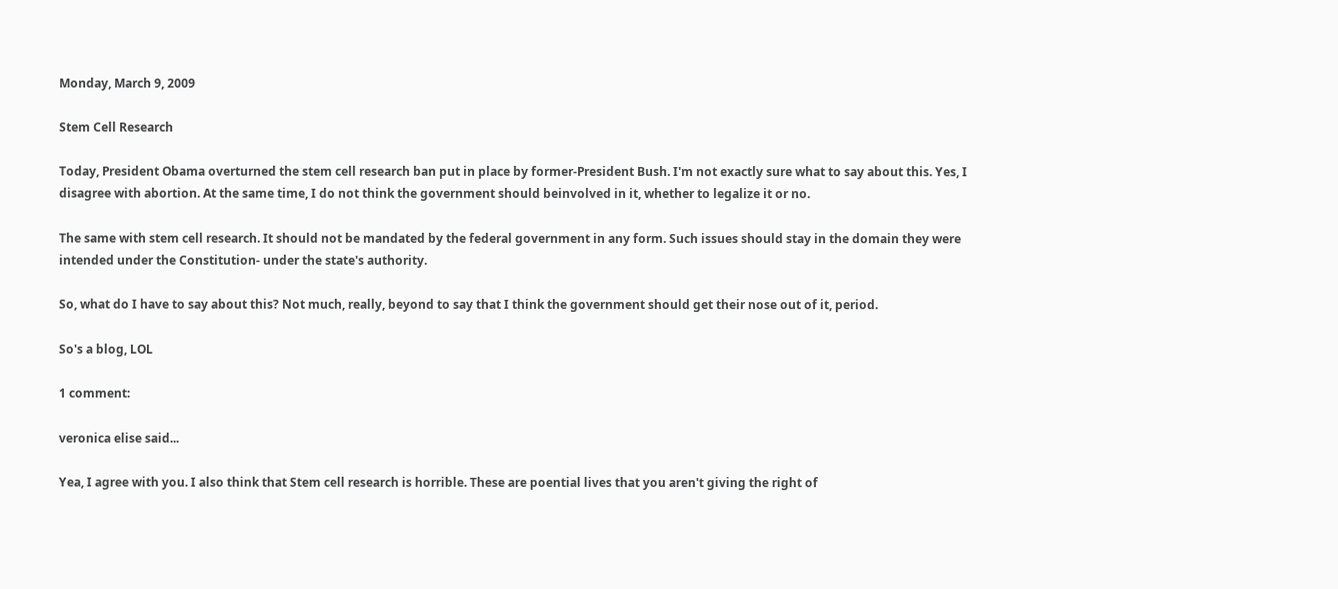Monday, March 9, 2009

Stem Cell Research

Today, President Obama overturned the stem cell research ban put in place by former-President Bush. I'm not exactly sure what to say about this. Yes, I disagree with abortion. At the same time, I do not think the government should beinvolved in it, whether to legalize it or no.

The same with stem cell research. It should not be mandated by the federal government in any form. Such issues should stay in the domain they were intended under the Constitution- under the state's authority.

So, what do I have to say about this? Not much, really, beyond to say that I think the government should get their nose out of it, period.

So's a blog, LOL

1 comment:

veronica elise said...

Yea, I agree with you. I also think that Stem cell research is horrible. These are poential lives that you aren't giving the right of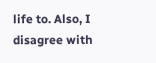life to. Also, I disagree with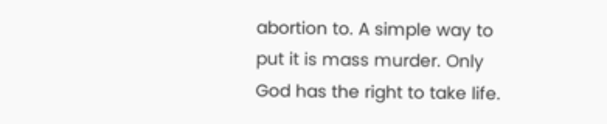abortion to. A simple way to put it is mass murder. Only God has the right to take life.